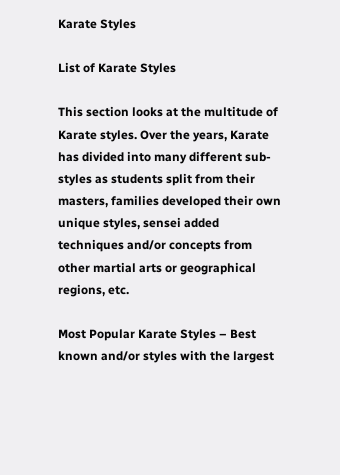Karate Styles

List of Karate Styles

This section looks at the multitude of Karate styles. Over the years, Karate has divided into many different sub-styles as students split from their masters, families developed their own unique styles, sensei added techniques and/or concepts from other martial arts or geographical regions, etc.

Most Popular Karate Styles – Best known and/or styles with the largest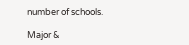number of schools.

Major &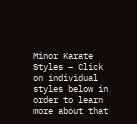Minor Karate Styles – Click on individual styles below in order to learn more about that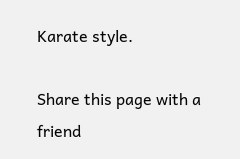Karate style.

Share this page with a friend